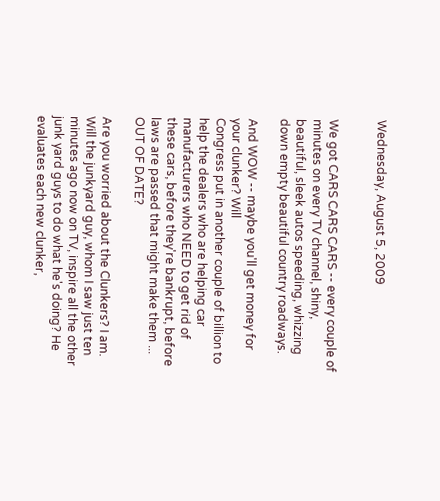Wednesday, August 5, 2009


We got CARS CARS CARS -- every couple of minutes on every TV channel, shiny, beautiful, sleek autos speeding, whizzing down empty beautiful country roadways.

And WOW -- maybe you'll get money for your clunker? Will
Congress put in another couple of billion to help the dealers who are helping car manufacturers who NEED to get rid of these cars, before they're bankrupt, before laws are passed that might make them ... OUT OF DATE?

Are you worried about the Clunkers? I am. Will the junkyard guy, whom I saw just ten minutes ago now on TV, inspire all the other junk yard guys to do what he's doing? He evaluates each new clunker,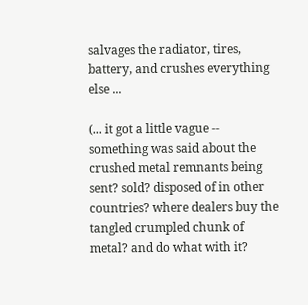salvages the radiator, tires, battery, and crushes everything else ...

(... it got a little vague -- something was said about the crushed metal remnants being sent? sold? disposed of in other countries? where dealers buy the tangled crumpled chunk of metal? and do what with it?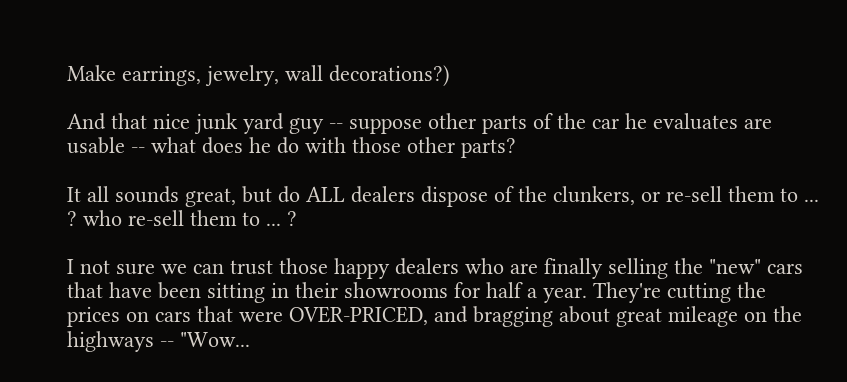Make earrings, jewelry, wall decorations?)

And that nice junk yard guy -- suppose other parts of the car he evaluates are usable -- what does he do with those other parts?

It all sounds great, but do ALL dealers dispose of the clunkers, or re-sell them to ... ? who re-sell them to ... ?

I not sure we can trust those happy dealers who are finally selling the "new" cars that have been sitting in their showrooms for half a year. They're cutting the prices on cars that were OVER-PRICED, and bragging about great mileage on the highways -- "Wow...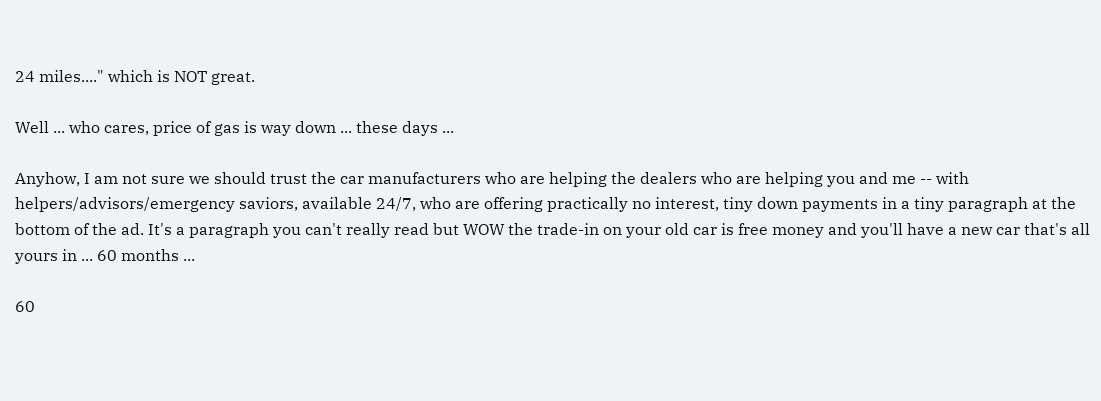24 miles...." which is NOT great.

Well ... who cares, price of gas is way down ... these days ...

Anyhow, I am not sure we should trust the car manufacturers who are helping the dealers who are helping you and me -- with helpers/advisors/emergency saviors, available 24/7, who are offering practically no interest, tiny down payments in a tiny paragraph at the bottom of the ad. It's a paragraph you can't really read but WOW the trade-in on your old car is free money and you'll have a new car that's all yours in ... 60 months ...

60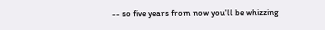-- so five years from now you'll be whizzing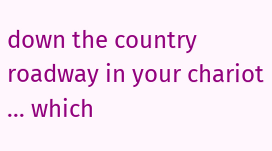down the country roadway in your chariot ... which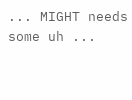... MIGHT needs some uh ...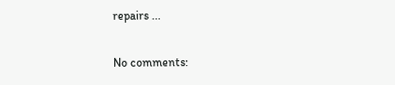repairs ...

No comments: